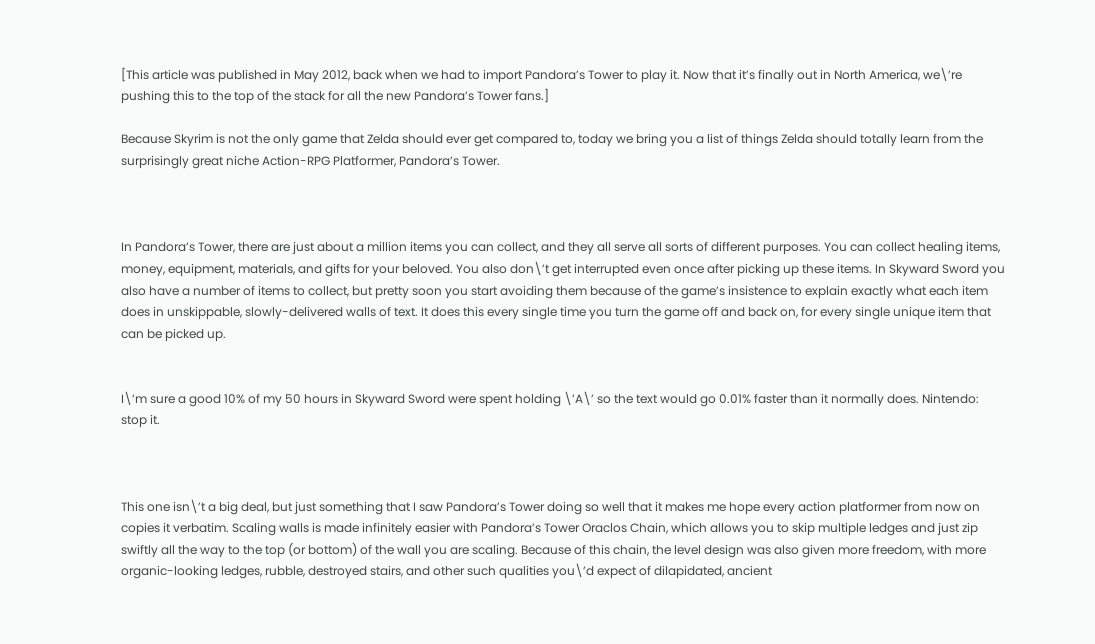[This article was published in May 2012, back when we had to import Pandora’s Tower to play it. Now that it’s finally out in North America, we\’re pushing this to the top of the stack for all the new Pandora’s Tower fans.]

Because Skyrim is not the only game that Zelda should ever get compared to, today we bring you a list of things Zelda should totally learn from the surprisingly great niche Action-RPG Platformer, Pandora’s Tower.



In Pandora’s Tower, there are just about a million items you can collect, and they all serve all sorts of different purposes. You can collect healing items, money, equipment, materials, and gifts for your beloved. You also don\’t get interrupted even once after picking up these items. In Skyward Sword you also have a number of items to collect, but pretty soon you start avoiding them because of the game’s insistence to explain exactly what each item does in unskippable, slowly-delivered walls of text. It does this every single time you turn the game off and back on, for every single unique item that can be picked up.


I\’m sure a good 10% of my 50 hours in Skyward Sword were spent holding \’A\’ so the text would go 0.01% faster than it normally does. Nintendo: stop it.



This one isn\’t a big deal, but just something that I saw Pandora’s Tower doing so well that it makes me hope every action platformer from now on copies it verbatim. Scaling walls is made infinitely easier with Pandora’s Tower Oraclos Chain, which allows you to skip multiple ledges and just zip swiftly all the way to the top (or bottom) of the wall you are scaling. Because of this chain, the level design was also given more freedom, with more organic-looking ledges, rubble, destroyed stairs, and other such qualities you\’d expect of dilapidated, ancient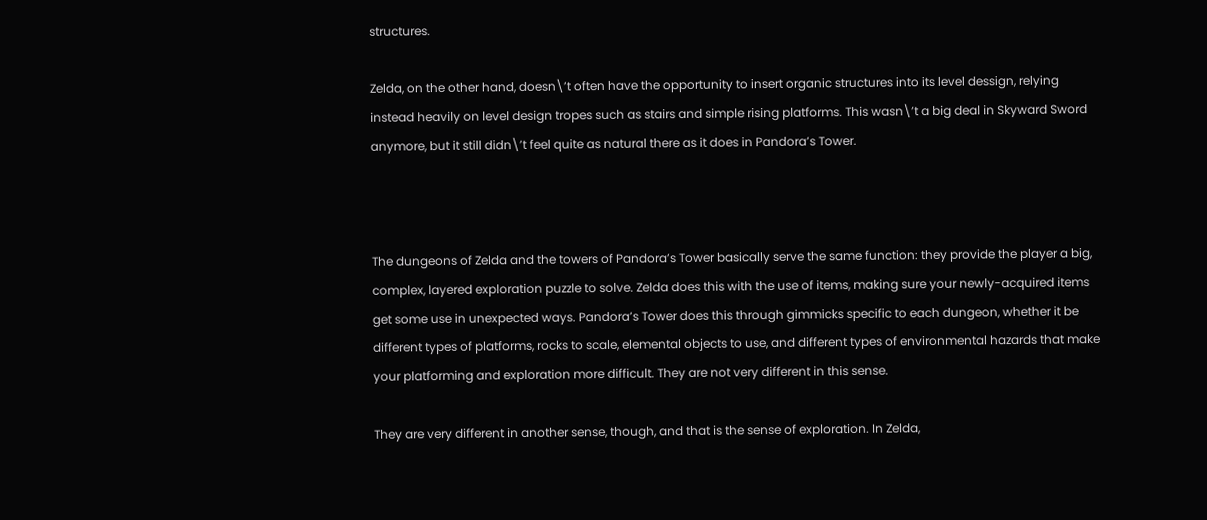structures.

Zelda, on the other hand, doesn\’t often have the opportunity to insert organic structures into its level dessign, relying instead heavily on level design tropes such as stairs and simple rising platforms. This wasn\’t a big deal in Skyward Sword anymore, but it still didn\’t feel quite as natural there as it does in Pandora’s Tower.



The dungeons of Zelda and the towers of Pandora’s Tower basically serve the same function: they provide the player a big, complex, layered exploration puzzle to solve. Zelda does this with the use of items, making sure your newly-acquired items get some use in unexpected ways. Pandora’s Tower does this through gimmicks specific to each dungeon, whether it be different types of platforms, rocks to scale, elemental objects to use, and different types of environmental hazards that make your platforming and exploration more difficult. They are not very different in this sense.

They are very different in another sense, though, and that is the sense of exploration. In Zelda,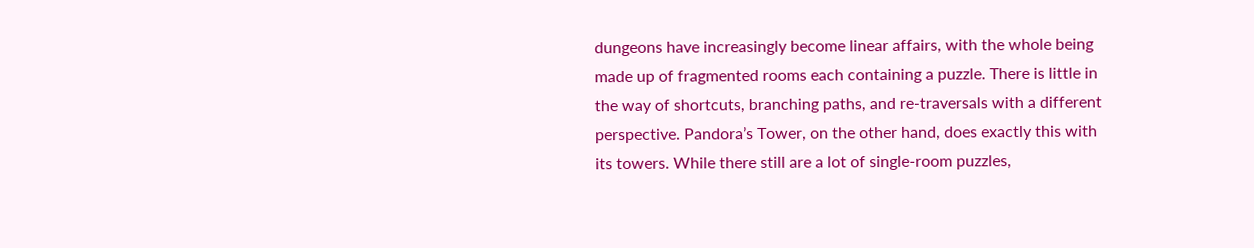dungeons have increasingly become linear affairs, with the whole being made up of fragmented rooms each containing a puzzle. There is little in the way of shortcuts, branching paths, and re-traversals with a different perspective. Pandora’s Tower, on the other hand, does exactly this with its towers. While there still are a lot of single-room puzzles,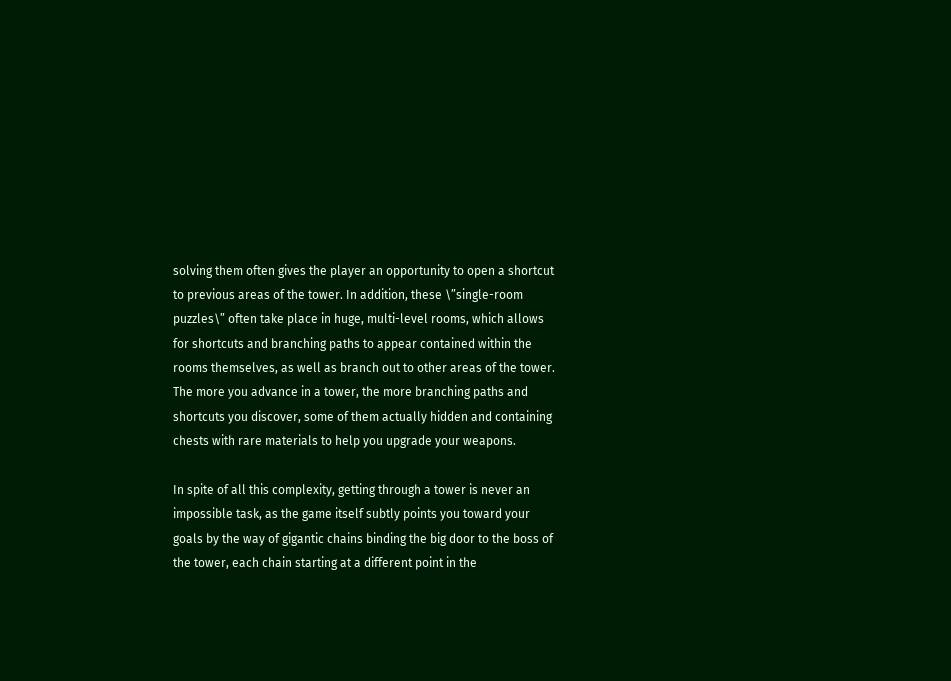solving them often gives the player an opportunity to open a shortcut to previous areas of the tower. In addition, these \”single-room puzzles\” often take place in huge, multi-level rooms, which allows for shortcuts and branching paths to appear contained within the rooms themselves, as well as branch out to other areas of the tower. The more you advance in a tower, the more branching paths and shortcuts you discover, some of them actually hidden and containing chests with rare materials to help you upgrade your weapons.

In spite of all this complexity, getting through a tower is never an impossible task, as the game itself subtly points you toward your goals by the way of gigantic chains binding the big door to the boss of the tower, each chain starting at a different point in the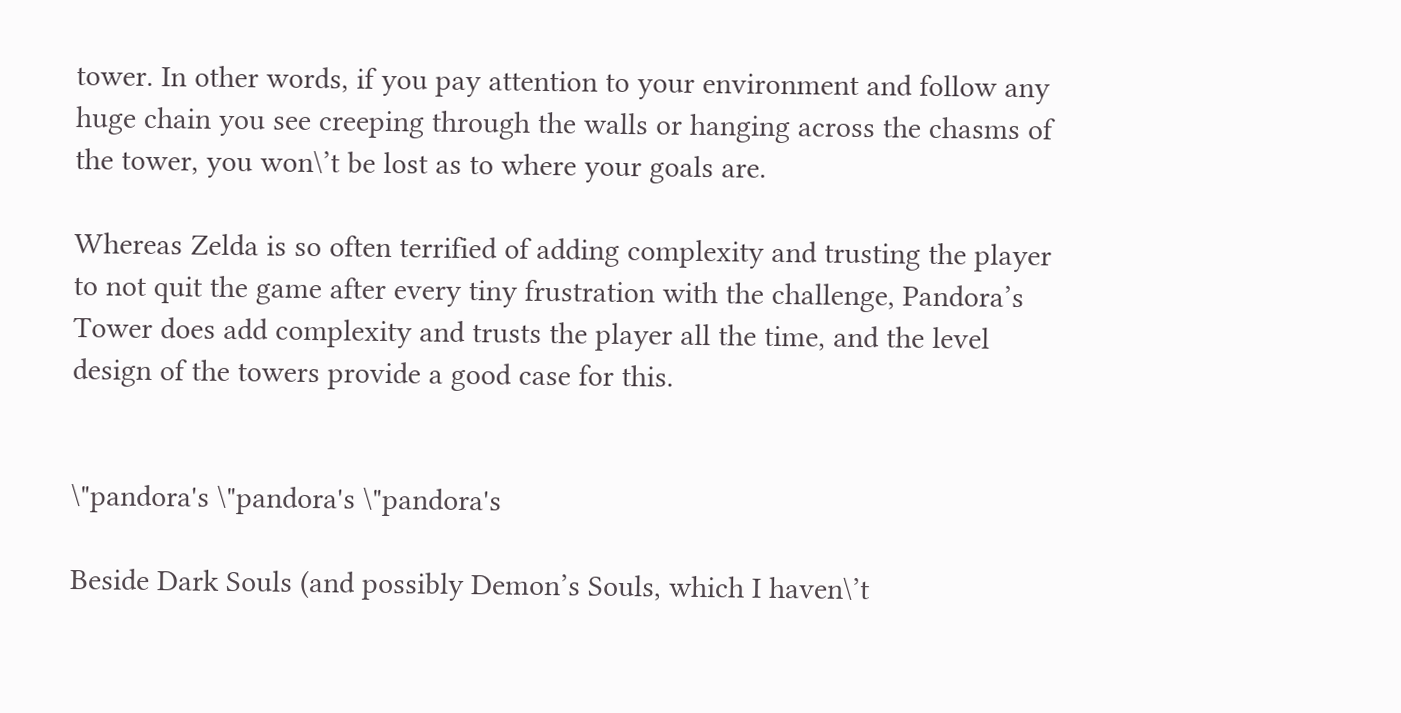tower. In other words, if you pay attention to your environment and follow any huge chain you see creeping through the walls or hanging across the chasms of the tower, you won\’t be lost as to where your goals are.

Whereas Zelda is so often terrified of adding complexity and trusting the player to not quit the game after every tiny frustration with the challenge, Pandora’s Tower does add complexity and trusts the player all the time, and the level design of the towers provide a good case for this.


\"pandora's \"pandora's \"pandora's

Beside Dark Souls (and possibly Demon’s Souls, which I haven\’t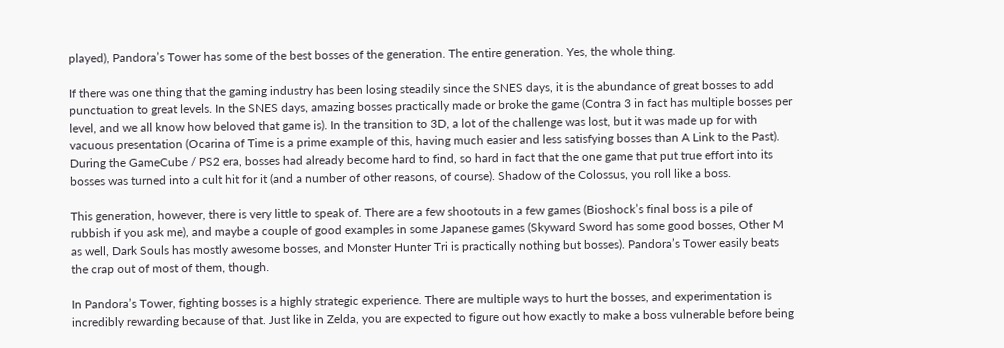played), Pandora’s Tower has some of the best bosses of the generation. The entire generation. Yes, the whole thing.

If there was one thing that the gaming industry has been losing steadily since the SNES days, it is the abundance of great bosses to add punctuation to great levels. In the SNES days, amazing bosses practically made or broke the game (Contra 3 in fact has multiple bosses per level, and we all know how beloved that game is). In the transition to 3D, a lot of the challenge was lost, but it was made up for with vacuous presentation (Ocarina of Time is a prime example of this, having much easier and less satisfying bosses than A Link to the Past). During the GameCube / PS2 era, bosses had already become hard to find, so hard in fact that the one game that put true effort into its bosses was turned into a cult hit for it (and a number of other reasons, of course). Shadow of the Colossus, you roll like a boss.

This generation, however, there is very little to speak of. There are a few shootouts in a few games (Bioshock’s final boss is a pile of rubbish if you ask me), and maybe a couple of good examples in some Japanese games (Skyward Sword has some good bosses, Other M as well, Dark Souls has mostly awesome bosses, and Monster Hunter Tri is practically nothing but bosses). Pandora’s Tower easily beats the crap out of most of them, though.

In Pandora’s Tower, fighting bosses is a highly strategic experience. There are multiple ways to hurt the bosses, and experimentation is incredibly rewarding because of that. Just like in Zelda, you are expected to figure out how exactly to make a boss vulnerable before being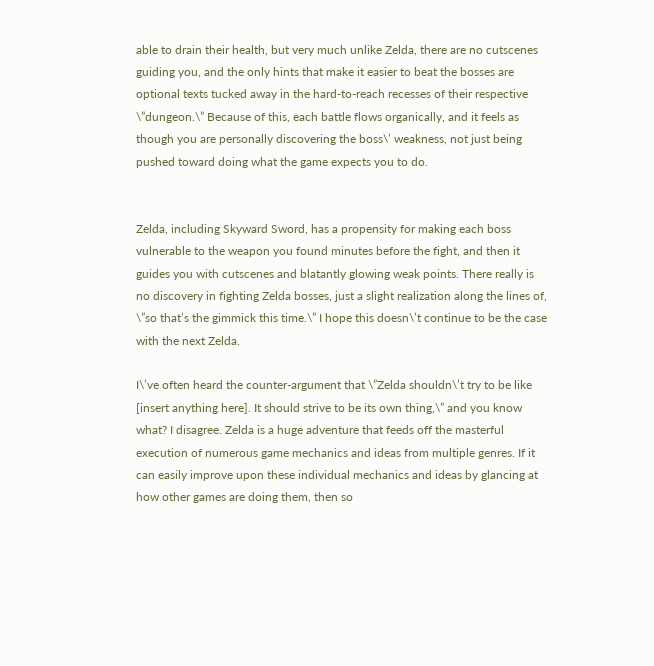able to drain their health, but very much unlike Zelda, there are no cutscenes guiding you, and the only hints that make it easier to beat the bosses are optional texts tucked away in the hard-to-reach recesses of their respective \”dungeon.\” Because of this, each battle flows organically, and it feels as though you are personally discovering the boss\’ weakness, not just being pushed toward doing what the game expects you to do.


Zelda, including Skyward Sword, has a propensity for making each boss vulnerable to the weapon you found minutes before the fight, and then it guides you with cutscenes and blatantly glowing weak points. There really is no discovery in fighting Zelda bosses, just a slight realization along the lines of, \”so that’s the gimmick this time.\” I hope this doesn\’t continue to be the case with the next Zelda.

I\’ve often heard the counter-argument that \”Zelda shouldn\’t try to be like [insert anything here]. It should strive to be its own thing,\” and you know what? I disagree. Zelda is a huge adventure that feeds off the masterful execution of numerous game mechanics and ideas from multiple genres. If it can easily improve upon these individual mechanics and ideas by glancing at how other games are doing them, then so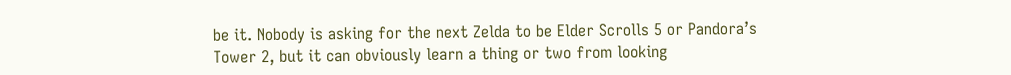be it. Nobody is asking for the next Zelda to be Elder Scrolls 5 or Pandora’s Tower 2, but it can obviously learn a thing or two from looking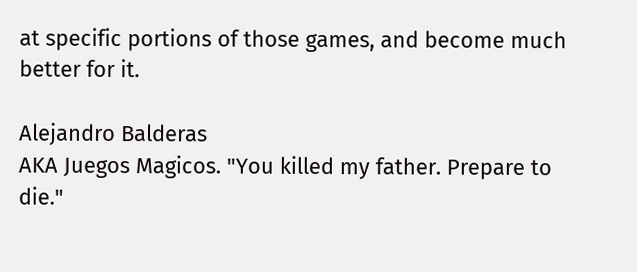at specific portions of those games, and become much better for it.

Alejandro Balderas
AKA Juegos Magicos. "You killed my father. Prepare to die."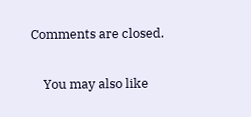Comments are closed.

    You may also like